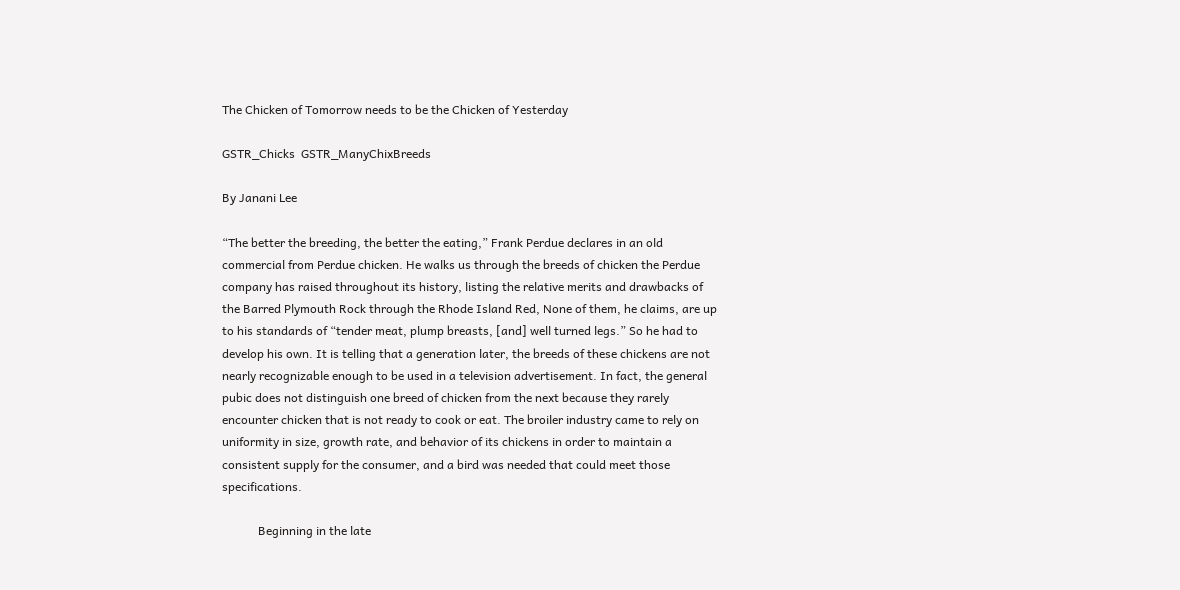The Chicken of Tomorrow needs to be the Chicken of Yesterday

GSTR_Chicks  GSTR_ManyChixBreeds

By Janani Lee

“The better the breeding, the better the eating,” Frank Perdue declares in an old commercial from Perdue chicken. He walks us through the breeds of chicken the Perdue company has raised throughout its history, listing the relative merits and drawbacks of the Barred Plymouth Rock through the Rhode Island Red, None of them, he claims, are up to his standards of “tender meat, plump breasts, [and] well turned legs.” So he had to develop his own. It is telling that a generation later, the breeds of these chickens are not nearly recognizable enough to be used in a television advertisement. In fact, the general pubic does not distinguish one breed of chicken from the next because they rarely encounter chicken that is not ready to cook or eat. The broiler industry came to rely on uniformity in size, growth rate, and behavior of its chickens in order to maintain a consistent supply for the consumer, and a bird was needed that could meet those specifications.

            Beginning in the late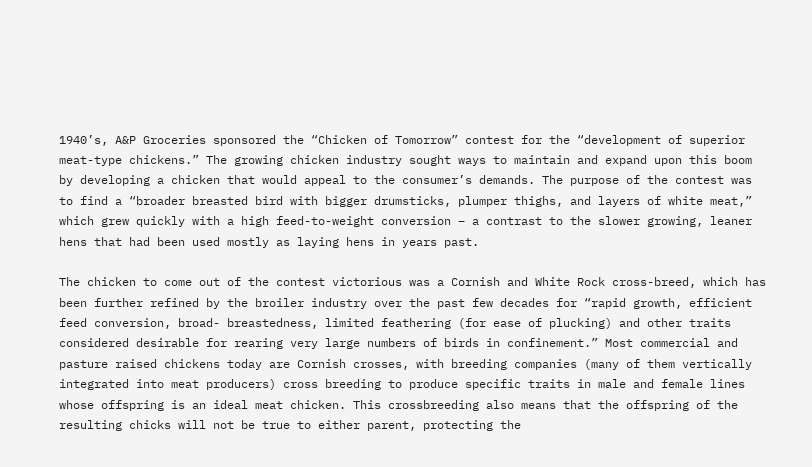1940’s, A&P Groceries sponsored the “Chicken of Tomorrow” contest for the “development of superior meat-type chickens.” The growing chicken industry sought ways to maintain and expand upon this boom by developing a chicken that would appeal to the consumer’s demands. The purpose of the contest was to find a “broader breasted bird with bigger drumsticks, plumper thighs, and layers of white meat,” which grew quickly with a high feed-to-weight conversion – a contrast to the slower growing, leaner hens that had been used mostly as laying hens in years past.

The chicken to come out of the contest victorious was a Cornish and White Rock cross-breed, which has been further refined by the broiler industry over the past few decades for “rapid growth, efficient feed conversion, broad- breastedness, limited feathering (for ease of plucking) and other traits considered desirable for rearing very large numbers of birds in confinement.” Most commercial and pasture raised chickens today are Cornish crosses, with breeding companies (many of them vertically integrated into meat producers) cross breeding to produce specific traits in male and female lines whose offspring is an ideal meat chicken. This crossbreeding also means that the offspring of the resulting chicks will not be true to either parent, protecting the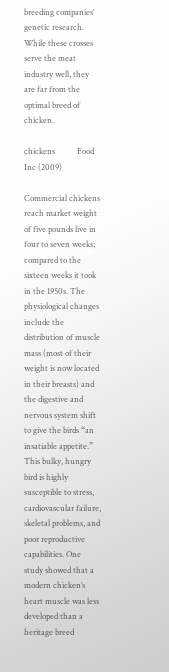breeding companies’ genetic research. While these crosses serve the meat industry well, they are far from the optimal breed of chicken.

chickens           Food Inc (2009)

Commercial chickens reach market weight of five pounds live in four to seven weeks; compared to the sixteen weeks it took in the 1950s. The physiological changes include the distribution of muscle mass (most of their weight is now located in their breasts) and the digestive and nervous system shift to give the birds “an insatiable appetite.” This bulky, hungry bird is highly susceptible to stress, cardiovascular failure, skeletal problems, and poor reproductive capabilities. One study showed that a modern chicken’s heart muscle was less developed than a heritage breed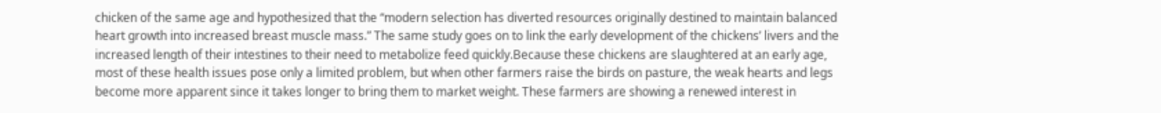chicken of the same age and hypothesized that the “modern selection has diverted resources originally destined to maintain balanced heart growth into increased breast muscle mass.” The same study goes on to link the early development of the chickens’ livers and the increased length of their intestines to their need to metabolize feed quickly.Because these chickens are slaughtered at an early age, most of these health issues pose only a limited problem, but when other farmers raise the birds on pasture, the weak hearts and legs become more apparent since it takes longer to bring them to market weight. These farmers are showing a renewed interest in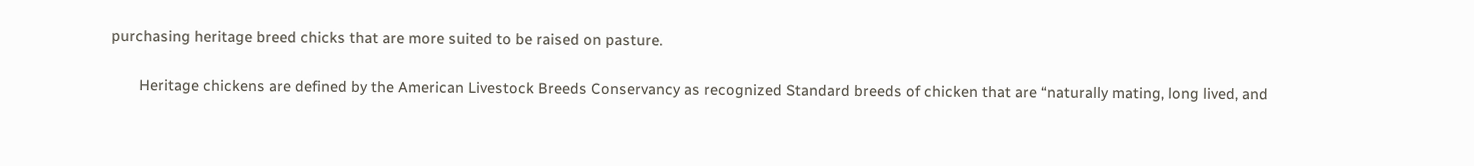purchasing heritage breed chicks that are more suited to be raised on pasture.

       Heritage chickens are defined by the American Livestock Breeds Conservancy as recognized Standard breeds of chicken that are “naturally mating, long lived, and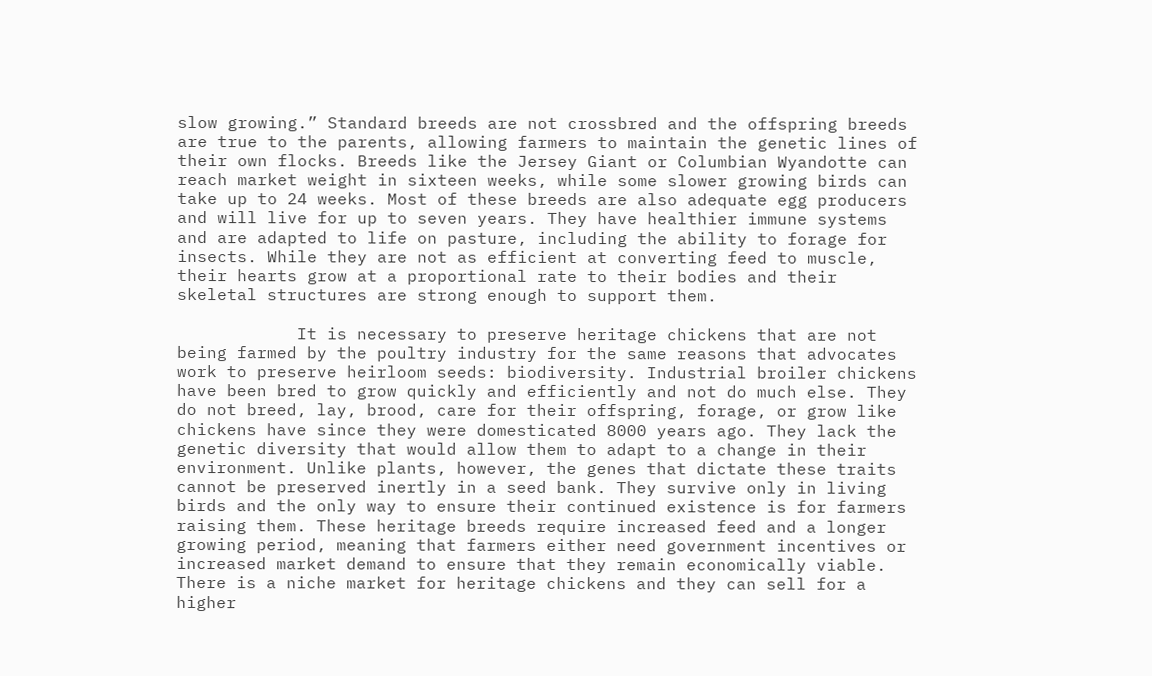slow growing.” Standard breeds are not crossbred and the offspring breeds are true to the parents, allowing farmers to maintain the genetic lines of their own flocks. Breeds like the Jersey Giant or Columbian Wyandotte can reach market weight in sixteen weeks, while some slower growing birds can take up to 24 weeks. Most of these breeds are also adequate egg producers and will live for up to seven years. They have healthier immune systems and are adapted to life on pasture, including the ability to forage for insects. While they are not as efficient at converting feed to muscle, their hearts grow at a proportional rate to their bodies and their skeletal structures are strong enough to support them.

            It is necessary to preserve heritage chickens that are not being farmed by the poultry industry for the same reasons that advocates work to preserve heirloom seeds: biodiversity. Industrial broiler chickens have been bred to grow quickly and efficiently and not do much else. They do not breed, lay, brood, care for their offspring, forage, or grow like chickens have since they were domesticated 8000 years ago. They lack the genetic diversity that would allow them to adapt to a change in their environment. Unlike plants, however, the genes that dictate these traits cannot be preserved inertly in a seed bank. They survive only in living birds and the only way to ensure their continued existence is for farmers raising them. These heritage breeds require increased feed and a longer growing period, meaning that farmers either need government incentives or increased market demand to ensure that they remain economically viable. There is a niche market for heritage chickens and they can sell for a higher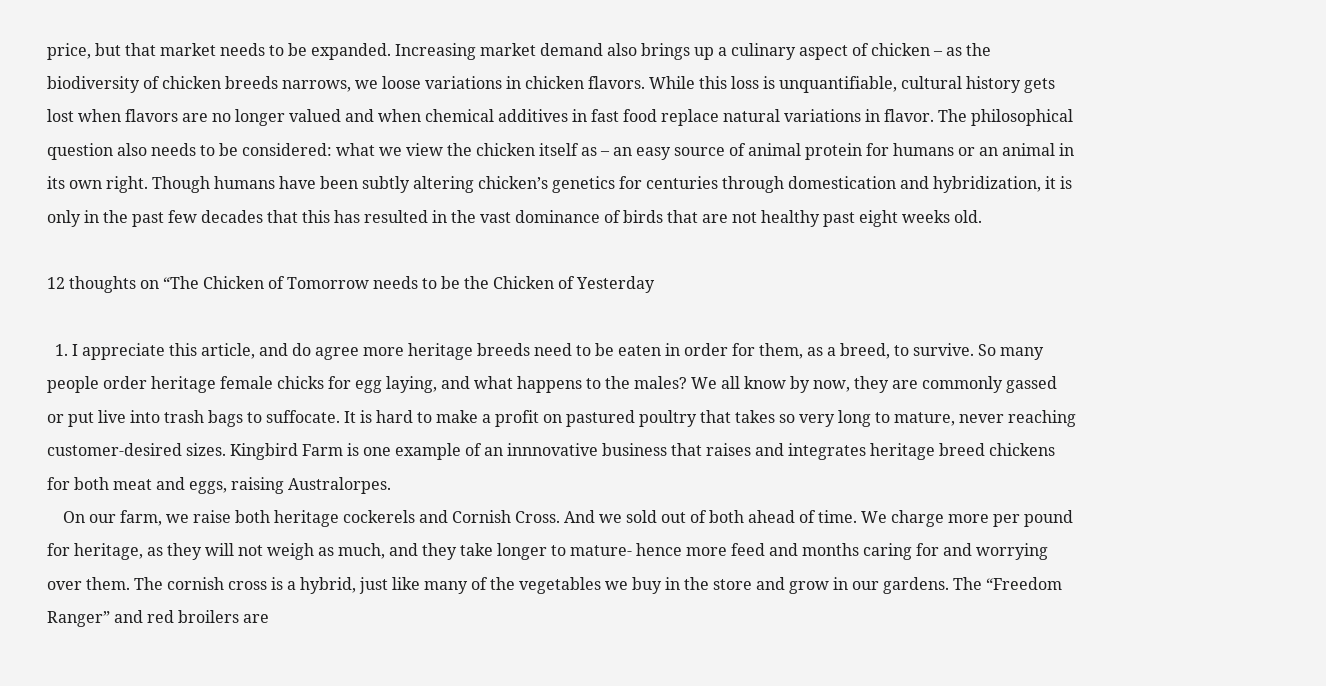price, but that market needs to be expanded. Increasing market demand also brings up a culinary aspect of chicken – as the biodiversity of chicken breeds narrows, we loose variations in chicken flavors. While this loss is unquantifiable, cultural history gets lost when flavors are no longer valued and when chemical additives in fast food replace natural variations in flavor. The philosophical question also needs to be considered: what we view the chicken itself as – an easy source of animal protein for humans or an animal in its own right. Though humans have been subtly altering chicken’s genetics for centuries through domestication and hybridization, it is only in the past few decades that this has resulted in the vast dominance of birds that are not healthy past eight weeks old.

12 thoughts on “The Chicken of Tomorrow needs to be the Chicken of Yesterday

  1. I appreciate this article, and do agree more heritage breeds need to be eaten in order for them, as a breed, to survive. So many people order heritage female chicks for egg laying, and what happens to the males? We all know by now, they are commonly gassed or put live into trash bags to suffocate. It is hard to make a profit on pastured poultry that takes so very long to mature, never reaching customer-desired sizes. Kingbird Farm is one example of an innnovative business that raises and integrates heritage breed chickens for both meat and eggs, raising Australorpes.
    On our farm, we raise both heritage cockerels and Cornish Cross. And we sold out of both ahead of time. We charge more per pound for heritage, as they will not weigh as much, and they take longer to mature- hence more feed and months caring for and worrying over them. The cornish cross is a hybrid, just like many of the vegetables we buy in the store and grow in our gardens. The “Freedom Ranger” and red broilers are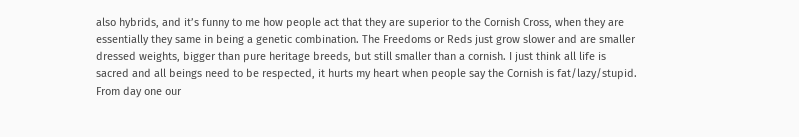also hybrids, and it’s funny to me how people act that they are superior to the Cornish Cross, when they are essentially they same in being a genetic combination. The Freedoms or Reds just grow slower and are smaller dressed weights, bigger than pure heritage breeds, but still smaller than a cornish. I just think all life is sacred and all beings need to be respected, it hurts my heart when people say the Cornish is fat/lazy/stupid. From day one our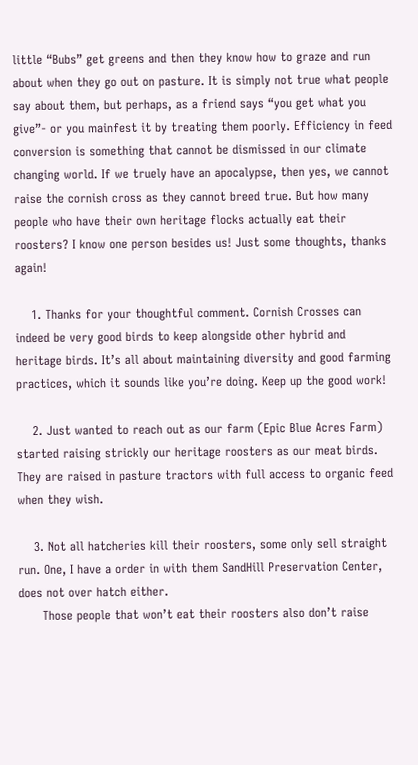little “Bubs” get greens and then they know how to graze and run about when they go out on pasture. It is simply not true what people say about them, but perhaps, as a friend says “you get what you give”- or you mainfest it by treating them poorly. Efficiency in feed conversion is something that cannot be dismissed in our climate changing world. If we truely have an apocalypse, then yes, we cannot raise the cornish cross as they cannot breed true. But how many people who have their own heritage flocks actually eat their roosters? I know one person besides us! Just some thoughts, thanks again!

    1. Thanks for your thoughtful comment. Cornish Crosses can indeed be very good birds to keep alongside other hybrid and heritage birds. It’s all about maintaining diversity and good farming practices, which it sounds like you’re doing. Keep up the good work!

    2. Just wanted to reach out as our farm (Epic Blue Acres Farm) started raising strickly our heritage roosters as our meat birds. They are raised in pasture tractors with full access to organic feed when they wish.

    3. Not all hatcheries kill their roosters, some only sell straight run. One, I have a order in with them SandHill Preservation Center, does not over hatch either.
      Those people that won’t eat their roosters also don’t raise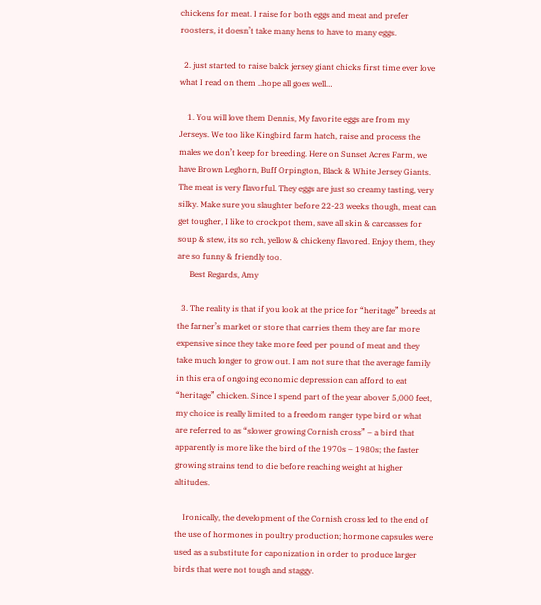chickens for meat. I raise for both eggs and meat and prefer roosters, it doesn’t take many hens to have to many eggs.

  2. just started to raise balck jersey giant chicks first time ever love what I read on them ..hope all goes well…

    1. You will love them Dennis, My favorite eggs are from my Jerseys. We too like Kingbird farm hatch, raise and process the males we don’t keep for breeding. Here on Sunset Acres Farm, we have Brown Leghorn, Buff Orpington, Black & White Jersey Giants. The meat is very flavorful. They eggs are just so creamy tasting, very silky. Make sure you slaughter before 22-23 weeks though, meat can get tougher, I like to crockpot them, save all skin & carcasses for soup & stew, its so rch, yellow & chickeny flavored. Enjoy them, they are so funny & friendly too.
      Best Regards, Amy

  3. The reality is that if you look at the price for “heritage” breeds at the farner’s market or store that carries them they are far more expensive since they take more feed per pound of meat and they take much longer to grow out. I am not sure that the average family in this era of ongoing economic depression can afford to eat “heritage” chicken. Since I spend part of the year abover 5,000 feet, my choice is really limited to a freedom ranger type bird or what are referred to as “slower growing Cornish cross” – a bird that apparently is more like the bird of the 1970s – 1980s; the faster growing strains tend to die before reaching weight at higher altitudes.

    Ironically, the development of the Cornish cross led to the end of the use of hormones in poultry production; hormone capsules were used as a substitute for caponization in order to produce larger birds that were not tough and staggy.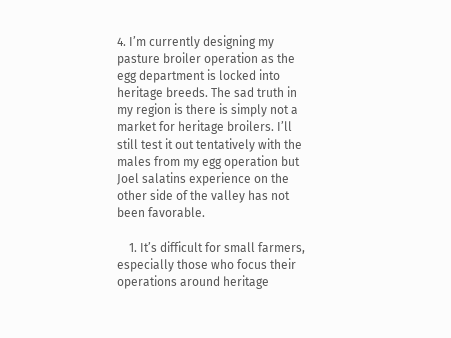4. I’m currently designing my pasture broiler operation as the egg department is locked into heritage breeds. The sad truth in my region is there is simply not a market for heritage broilers. I’ll still test it out tentatively with the males from my egg operation but Joel salatins experience on the other side of the valley has not been favorable.

    1. It’s difficult for small farmers, especially those who focus their operations around heritage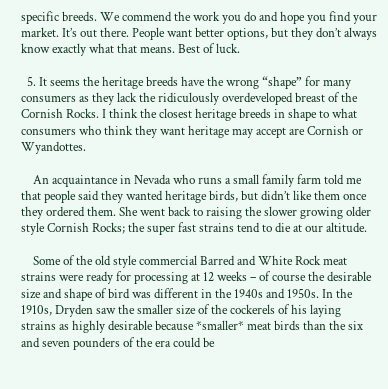specific breeds. We commend the work you do and hope you find your market. It’s out there. People want better options, but they don’t always know exactly what that means. Best of luck.

  5. It seems the heritage breeds have the wrong “shape” for many consumers as they lack the ridiculously overdeveloped breast of the Cornish Rocks. I think the closest heritage breeds in shape to what consumers who think they want heritage may accept are Cornish or Wyandottes.

    An acquaintance in Nevada who runs a small family farm told me that people said they wanted heritage birds, but didn’t like them once they ordered them. She went back to raising the slower growing older style Cornish Rocks; the super fast strains tend to die at our altitude.

    Some of the old style commercial Barred and White Rock meat strains were ready for processing at 12 weeks – of course the desirable size and shape of bird was different in the 1940s and 1950s. In the 1910s, Dryden saw the smaller size of the cockerels of his laying strains as highly desirable because *smaller* meat birds than the six and seven pounders of the era could be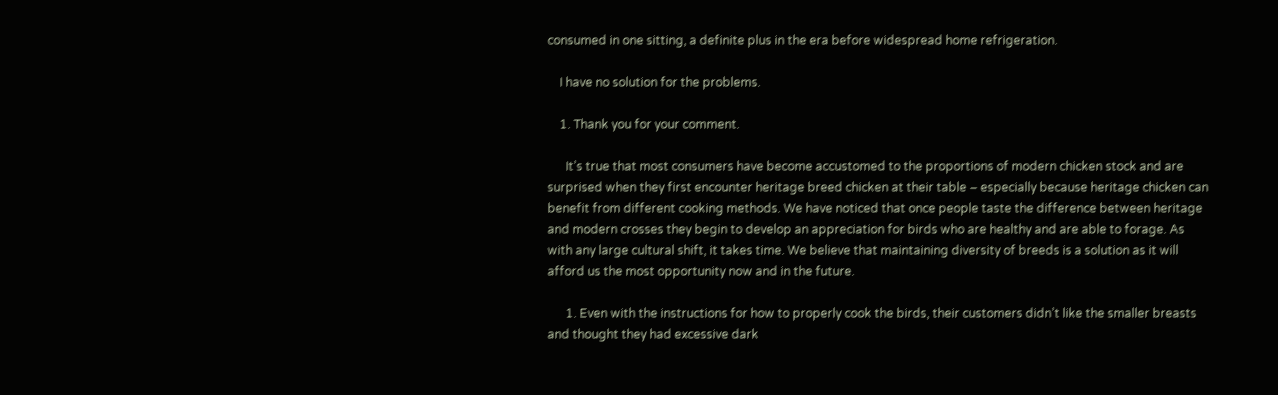consumed in one sitting, a definite plus in the era before widespread home refrigeration.

    I have no solution for the problems.

    1. Thank you for your comment.

      It’s true that most consumers have become accustomed to the proportions of modern chicken stock and are surprised when they first encounter heritage breed chicken at their table – especially because heritage chicken can benefit from different cooking methods. We have noticed that once people taste the difference between heritage and modern crosses they begin to develop an appreciation for birds who are healthy and are able to forage. As with any large cultural shift, it takes time. We believe that maintaining diversity of breeds is a solution as it will afford us the most opportunity now and in the future.

      1. Even with the instructions for how to properly cook the birds, their customers didn’t like the smaller breasts and thought they had excessive dark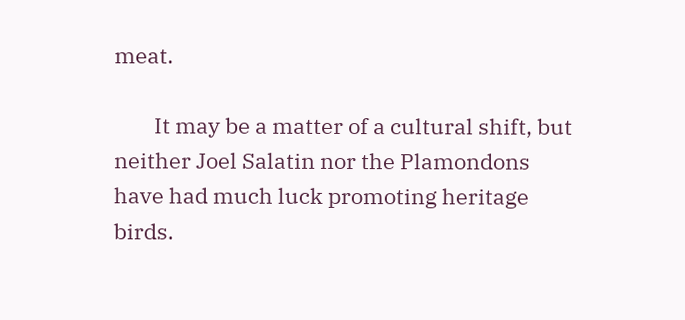meat.

        It may be a matter of a cultural shift, but neither Joel Salatin nor the Plamondons have had much luck promoting heritage birds.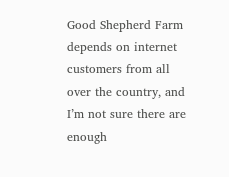Good Shepherd Farm depends on internet customers from all over the country, and I’m not sure there are enough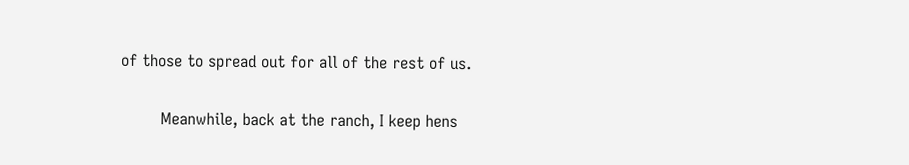of those to spread out for all of the rest of us.

        Meanwhile, back at the ranch, I keep hens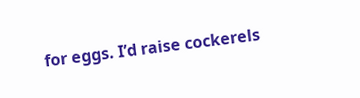for eggs. I’d raise cockerels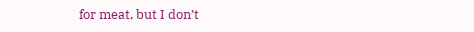for meat, but I don’t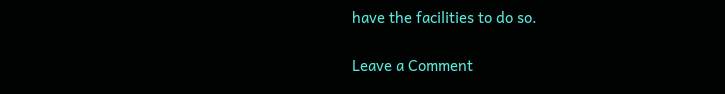have the facilities to do so.

Leave a Comment